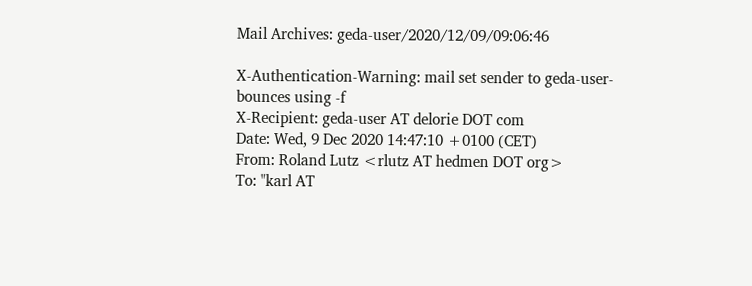Mail Archives: geda-user/2020/12/09/09:06:46

X-Authentication-Warning: mail set sender to geda-user-bounces using -f
X-Recipient: geda-user AT delorie DOT com
Date: Wed, 9 Dec 2020 14:47:10 +0100 (CET)
From: Roland Lutz <rlutz AT hedmen DOT org>
To: "karl AT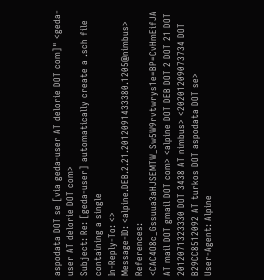aspodata DOT se [via geda-user AT delorie DOT com]" <geda-user AT delorie DOT com>
Subject: Re: [geda-user] automatically create a .sch file containing a single
In-Reply-To: <>
Message-ID: <alpine.DEB.2.21.2012091433380.1205@nimbus>
References: <CAC4O8c_Gssuua3aHJSEMTW_Sw5W9rvtwrys1e=BP=CvHmEifJA AT mail DOT gmail DOT com> <alpine DOT DEB DOT 2 DOT 21 DOT 2012071323330 DOT 3438 AT nimbus> <20201209073734 DOT B29CC8512092 AT turkos DOT aspodata DOT se>
User-Agent: Alpine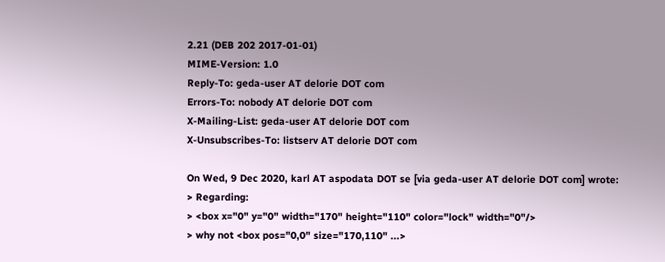2.21 (DEB 202 2017-01-01)
MIME-Version: 1.0
Reply-To: geda-user AT delorie DOT com
Errors-To: nobody AT delorie DOT com
X-Mailing-List: geda-user AT delorie DOT com
X-Unsubscribes-To: listserv AT delorie DOT com

On Wed, 9 Dec 2020, karl AT aspodata DOT se [via geda-user AT delorie DOT com] wrote:
> Regarding:
> <box x="0" y="0" width="170" height="110" color="lock" width="0"/>
> why not <box pos="0,0" size="170,110" ...>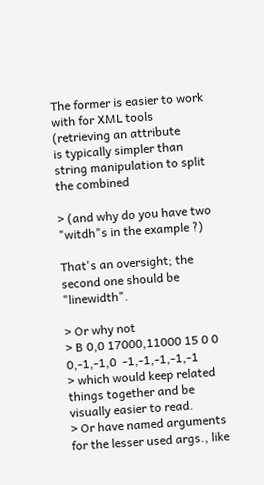The former is easier to work with for XML tools (retrieving an attribute
is typically simpler than string manipulation to split the combined

> (and why do you have two "witdh"s in the example ?)

That's an oversight; the second one should be "linewidth".

> Or why not
> B 0,0 17000,11000 15 0 0  0,-1,-1,0  -1,-1,-1,-1,-1
> which would keep related things together and be visually easier to read.
> Or have named arguments for the lesser used args., like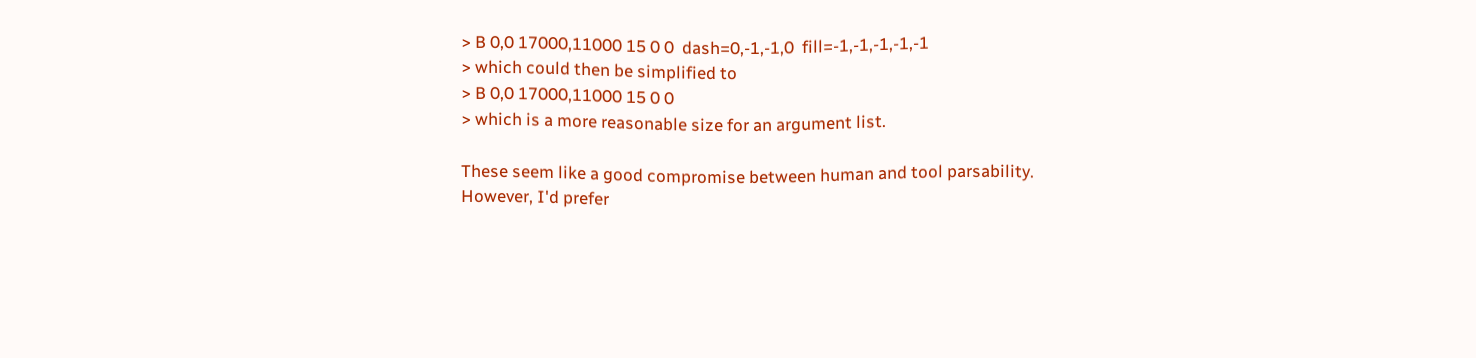> B 0,0 17000,11000 15 0 0  dash=0,-1,-1,0  fill=-1,-1,-1,-1,-1
> which could then be simplified to
> B 0,0 17000,11000 15 0 0
> which is a more reasonable size for an argument list.

These seem like a good compromise between human and tool parsability.
However, I'd prefer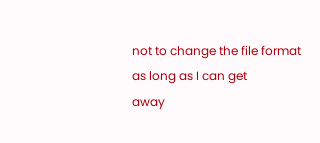not to change the file format as long as I can get
away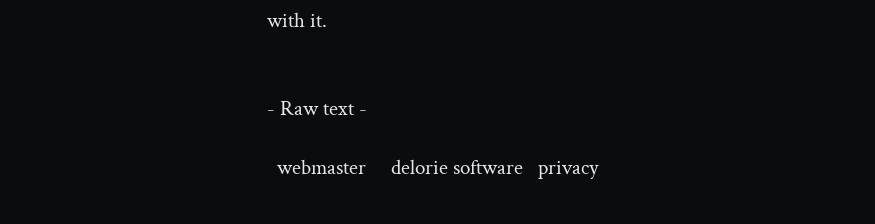with it.


- Raw text -

  webmaster     delorie software   privacy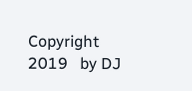Copyright 2019   by DJ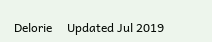Delorie     Updated Jul 2019